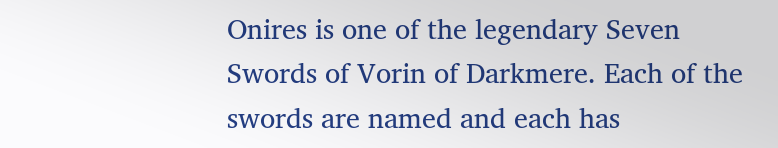Onires is one of the legendary Seven Swords of Vorin of Darkmere. Each of the swords are named and each has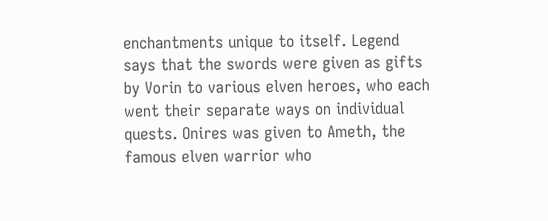enchantments unique to itself. Legend says that the swords were given as gifts by Vorin to various elven heroes, who each went their separate ways on individual quests. Onires was given to Ameth, the famous elven warrior who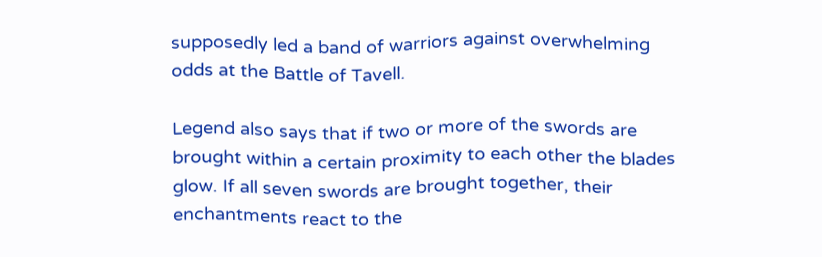supposedly led a band of warriors against overwhelming odds at the Battle of Tavell.

Legend also says that if two or more of the swords are brought within a certain proximity to each other the blades glow. If all seven swords are brought together, their enchantments react to the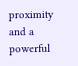proximity and a powerful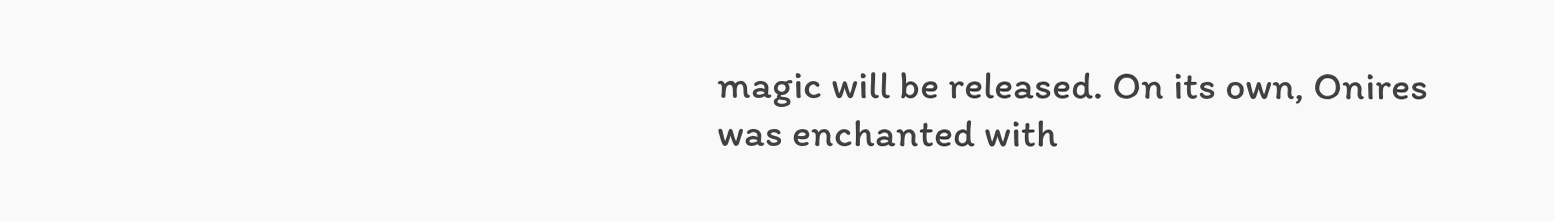magic will be released. On its own, Onires was enchanted with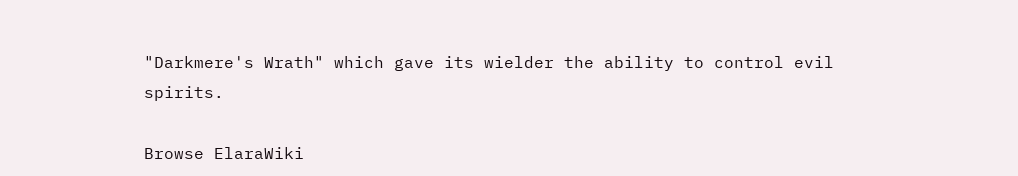"Darkmere's Wrath" which gave its wielder the ability to control evil spirits.

Browse ElaraWiki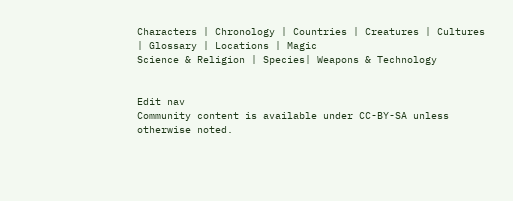Characters | Chronology | Countries | Creatures | Cultures | Glossary | Locations | Magic
Science & Religion | Species| Weapons & Technology


Edit nav
Community content is available under CC-BY-SA unless otherwise noted.